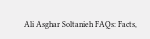Ali Asghar Soltanieh FAQs: Facts,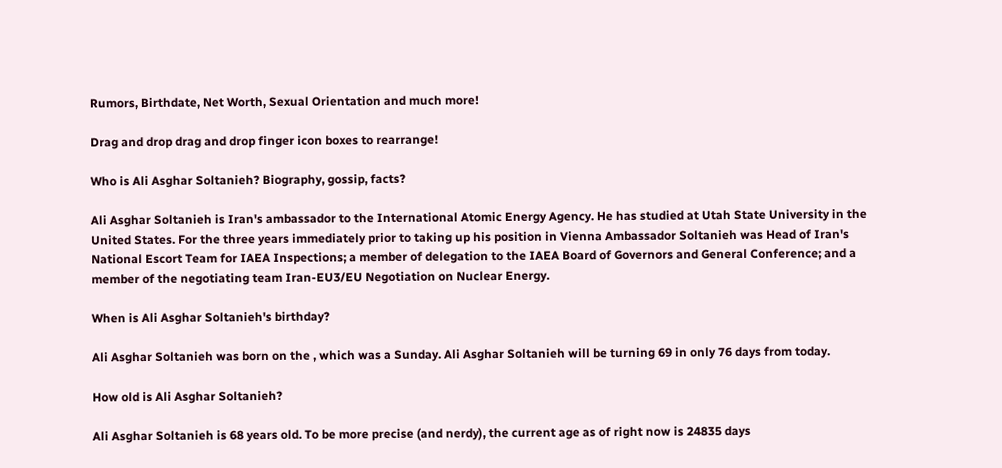Rumors, Birthdate, Net Worth, Sexual Orientation and much more!

Drag and drop drag and drop finger icon boxes to rearrange!

Who is Ali Asghar Soltanieh? Biography, gossip, facts?

Ali Asghar Soltanieh is Iran's ambassador to the International Atomic Energy Agency. He has studied at Utah State University in the United States. For the three years immediately prior to taking up his position in Vienna Ambassador Soltanieh was Head of Iran's National Escort Team for IAEA Inspections; a member of delegation to the IAEA Board of Governors and General Conference; and a member of the negotiating team Iran-EU3/EU Negotiation on Nuclear Energy.

When is Ali Asghar Soltanieh's birthday?

Ali Asghar Soltanieh was born on the , which was a Sunday. Ali Asghar Soltanieh will be turning 69 in only 76 days from today.

How old is Ali Asghar Soltanieh?

Ali Asghar Soltanieh is 68 years old. To be more precise (and nerdy), the current age as of right now is 24835 days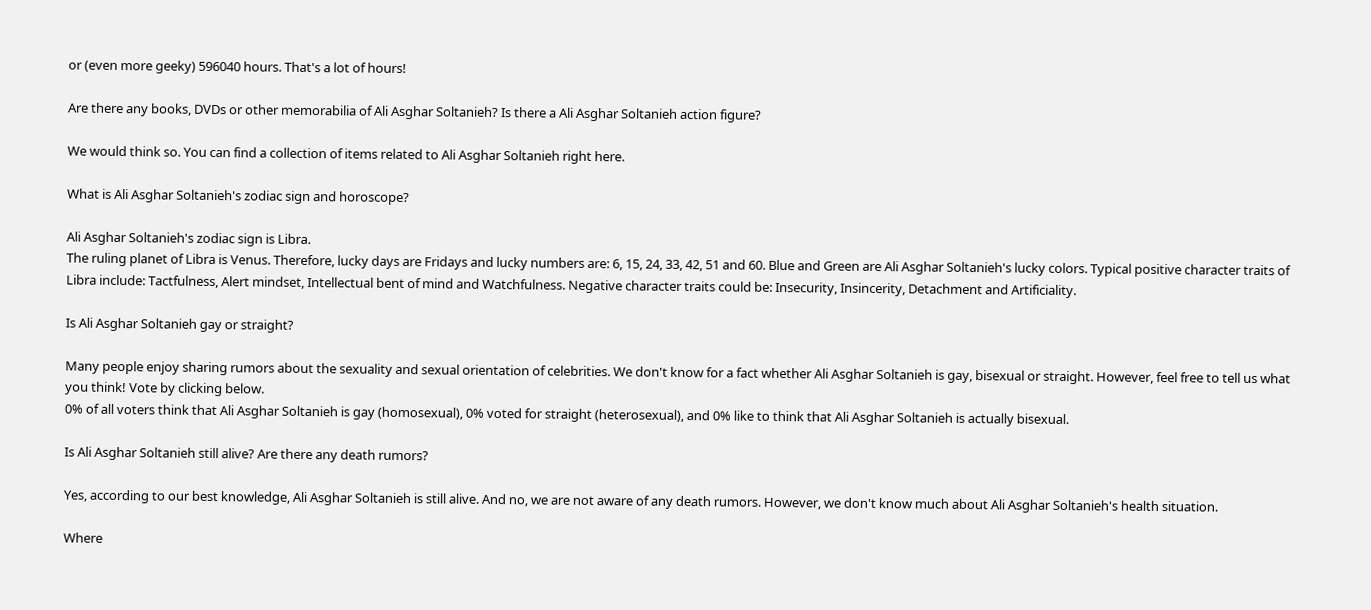or (even more geeky) 596040 hours. That's a lot of hours!

Are there any books, DVDs or other memorabilia of Ali Asghar Soltanieh? Is there a Ali Asghar Soltanieh action figure?

We would think so. You can find a collection of items related to Ali Asghar Soltanieh right here.

What is Ali Asghar Soltanieh's zodiac sign and horoscope?

Ali Asghar Soltanieh's zodiac sign is Libra.
The ruling planet of Libra is Venus. Therefore, lucky days are Fridays and lucky numbers are: 6, 15, 24, 33, 42, 51 and 60. Blue and Green are Ali Asghar Soltanieh's lucky colors. Typical positive character traits of Libra include: Tactfulness, Alert mindset, Intellectual bent of mind and Watchfulness. Negative character traits could be: Insecurity, Insincerity, Detachment and Artificiality.

Is Ali Asghar Soltanieh gay or straight?

Many people enjoy sharing rumors about the sexuality and sexual orientation of celebrities. We don't know for a fact whether Ali Asghar Soltanieh is gay, bisexual or straight. However, feel free to tell us what you think! Vote by clicking below.
0% of all voters think that Ali Asghar Soltanieh is gay (homosexual), 0% voted for straight (heterosexual), and 0% like to think that Ali Asghar Soltanieh is actually bisexual.

Is Ali Asghar Soltanieh still alive? Are there any death rumors?

Yes, according to our best knowledge, Ali Asghar Soltanieh is still alive. And no, we are not aware of any death rumors. However, we don't know much about Ali Asghar Soltanieh's health situation.

Where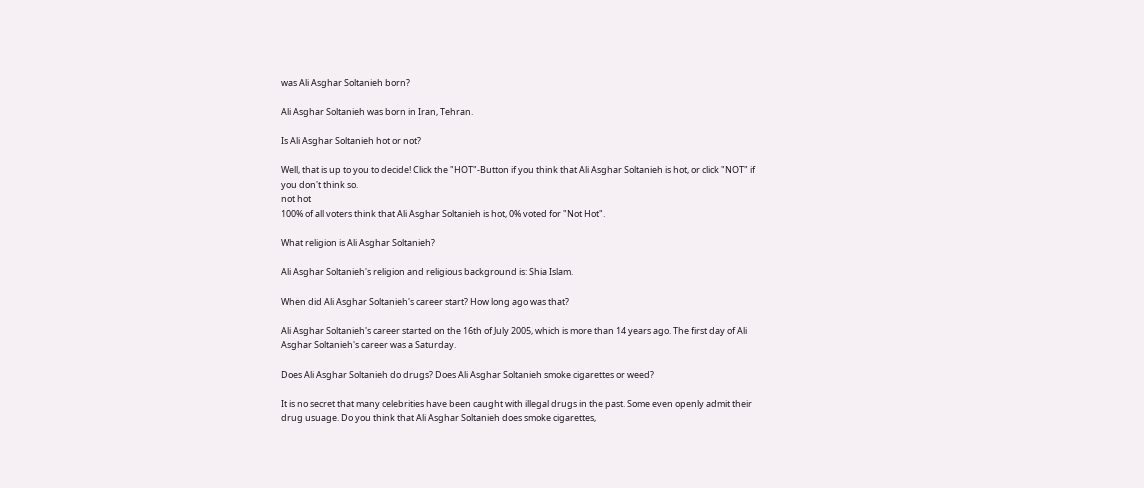was Ali Asghar Soltanieh born?

Ali Asghar Soltanieh was born in Iran, Tehran.

Is Ali Asghar Soltanieh hot or not?

Well, that is up to you to decide! Click the "HOT"-Button if you think that Ali Asghar Soltanieh is hot, or click "NOT" if you don't think so.
not hot
100% of all voters think that Ali Asghar Soltanieh is hot, 0% voted for "Not Hot".

What religion is Ali Asghar Soltanieh?

Ali Asghar Soltanieh's religion and religious background is: Shia Islam.

When did Ali Asghar Soltanieh's career start? How long ago was that?

Ali Asghar Soltanieh's career started on the 16th of July 2005, which is more than 14 years ago. The first day of Ali Asghar Soltanieh's career was a Saturday.

Does Ali Asghar Soltanieh do drugs? Does Ali Asghar Soltanieh smoke cigarettes or weed?

It is no secret that many celebrities have been caught with illegal drugs in the past. Some even openly admit their drug usuage. Do you think that Ali Asghar Soltanieh does smoke cigarettes,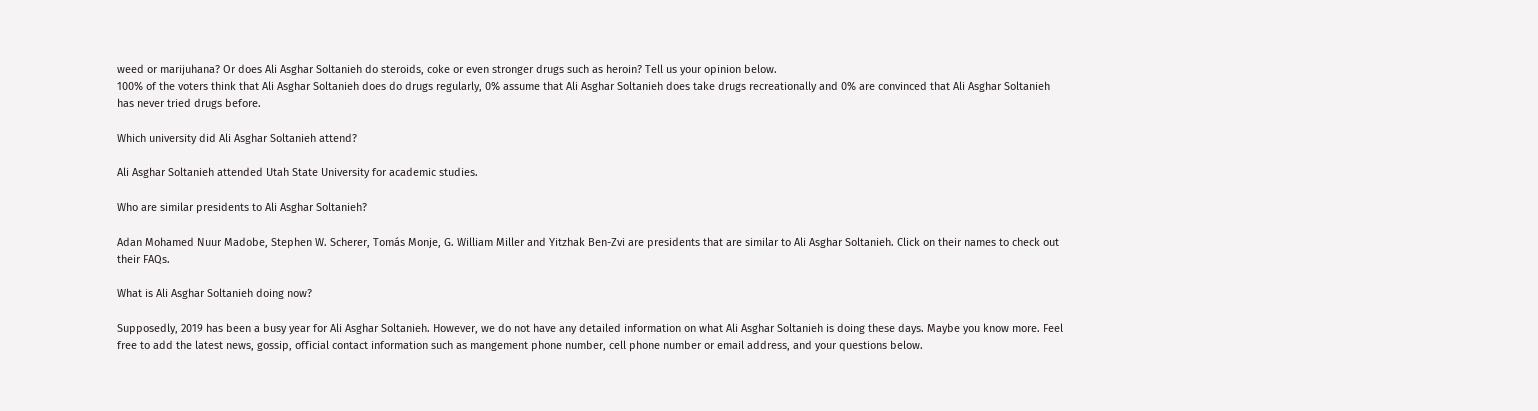weed or marijuhana? Or does Ali Asghar Soltanieh do steroids, coke or even stronger drugs such as heroin? Tell us your opinion below.
100% of the voters think that Ali Asghar Soltanieh does do drugs regularly, 0% assume that Ali Asghar Soltanieh does take drugs recreationally and 0% are convinced that Ali Asghar Soltanieh has never tried drugs before.

Which university did Ali Asghar Soltanieh attend?

Ali Asghar Soltanieh attended Utah State University for academic studies.

Who are similar presidents to Ali Asghar Soltanieh?

Adan Mohamed Nuur Madobe, Stephen W. Scherer, Tomás Monje, G. William Miller and Yitzhak Ben-Zvi are presidents that are similar to Ali Asghar Soltanieh. Click on their names to check out their FAQs.

What is Ali Asghar Soltanieh doing now?

Supposedly, 2019 has been a busy year for Ali Asghar Soltanieh. However, we do not have any detailed information on what Ali Asghar Soltanieh is doing these days. Maybe you know more. Feel free to add the latest news, gossip, official contact information such as mangement phone number, cell phone number or email address, and your questions below.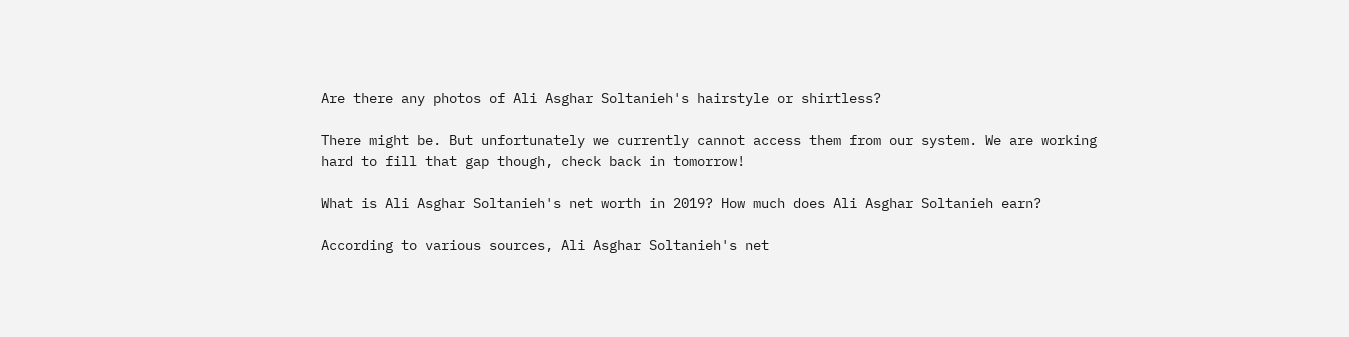Are there any photos of Ali Asghar Soltanieh's hairstyle or shirtless?

There might be. But unfortunately we currently cannot access them from our system. We are working hard to fill that gap though, check back in tomorrow!

What is Ali Asghar Soltanieh's net worth in 2019? How much does Ali Asghar Soltanieh earn?

According to various sources, Ali Asghar Soltanieh's net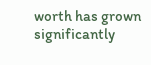worth has grown significantly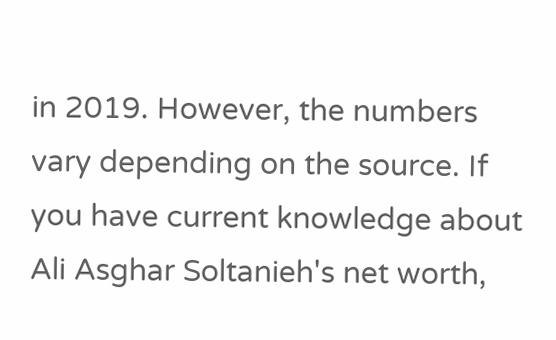in 2019. However, the numbers vary depending on the source. If you have current knowledge about Ali Asghar Soltanieh's net worth,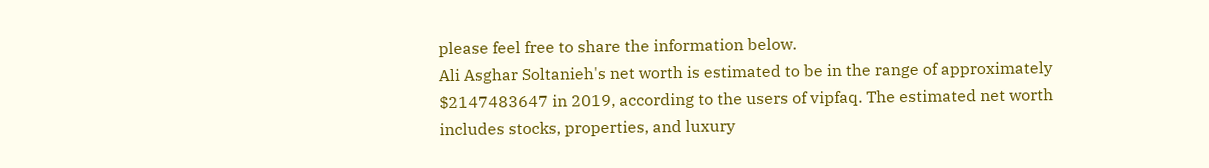please feel free to share the information below.
Ali Asghar Soltanieh's net worth is estimated to be in the range of approximately $2147483647 in 2019, according to the users of vipfaq. The estimated net worth includes stocks, properties, and luxury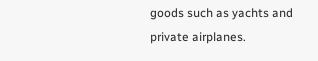goods such as yachts and private airplanes.